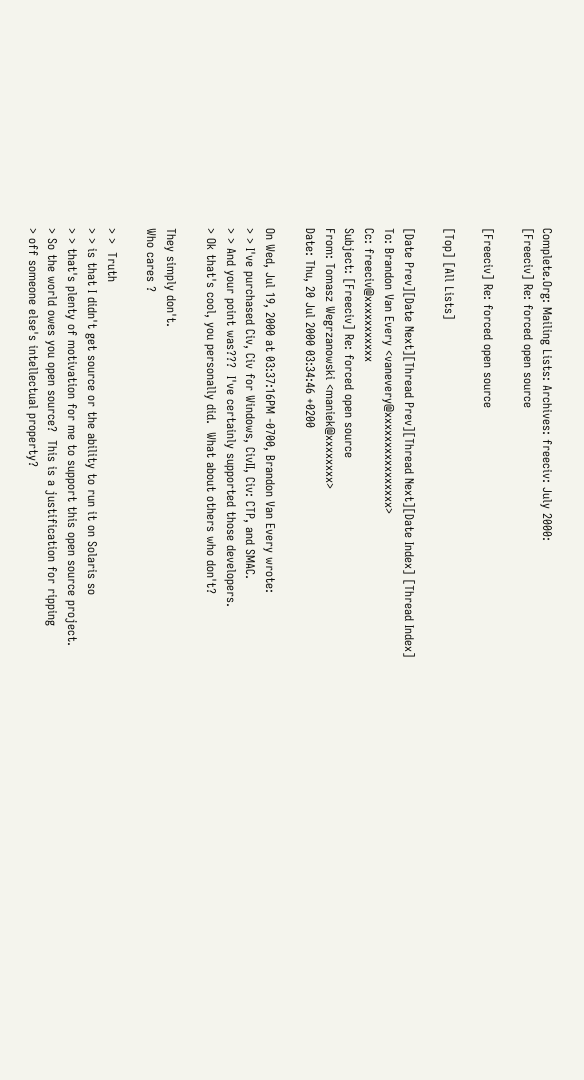Complete.Org: Mailing Lists: Archives: freeciv: July 2000:
[Freeciv] Re: forced open source

[Freeciv] Re: forced open source

[Top] [All Lists]

[Date Prev][Date Next][Thread Prev][Thread Next][Date Index] [Thread Index]
To: Brandon Van Every <vanevery@xxxxxxxxxxxxxxxx>
Cc: freeciv@xxxxxxxxxxx
Subject: [Freeciv] Re: forced open source
From: Tomasz Wegrzanowski <maniek@xxxxxxxx>
Date: Thu, 20 Jul 2000 03:34:46 +0200

On Wed, Jul 19, 2000 at 03:37:16PM -0700, Brandon Van Every wrote:
> > I've purchased Civ, Civ for Windows, CivII, Civ: CTP, and SMAC.
> > And your point was???  I've certainly supported those developers.
> Ok that's cool, you personally did.  What about others who don't?

They simply don't.
Who cares ?

> >  Truth
> > is that I didn't get source or the ability to run it on Solaris so
> > that's plenty of motivation for me to support this open source project.
> So the world owes you open source?  This is a justification for ripping
> off someone else's intellectual property?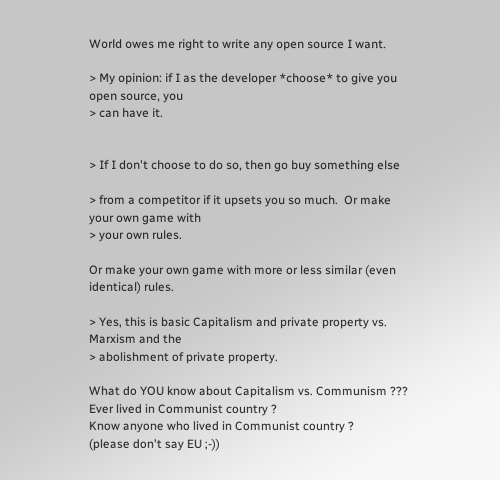World owes me right to write any open source I want.

> My opinion: if I as the developer *choose* to give you open source, you
> can have it.


> If I don't choose to do so, then go buy something else

> from a competitor if it upsets you so much.  Or make your own game with
> your own rules.

Or make your own game with more or less similar (even identical) rules.

> Yes, this is basic Capitalism and private property vs. Marxism and the
> abolishment of private property.

What do YOU know about Capitalism vs. Communism ???
Ever lived in Communist country ?
Know anyone who lived in Communist country ?
(please don't say EU ;-))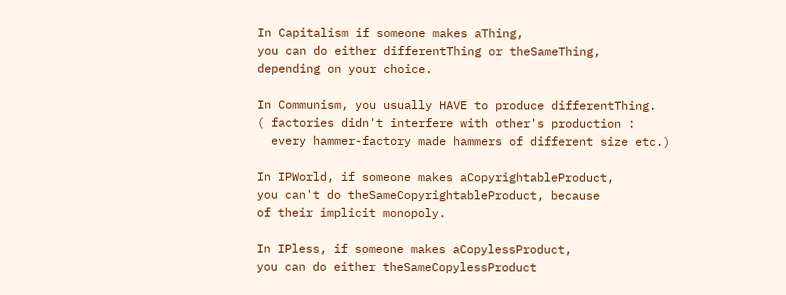In Capitalism if someone makes aThing,
you can do either differentThing or theSameThing,
depending on your choice.

In Communism, you usually HAVE to produce differentThing.
( factories didn't interfere with other's production :
  every hammer-factory made hammers of different size etc.)

In IPWorld, if someone makes aCopyrightableProduct,
you can't do theSameCopyrightableProduct, because
of their implicit monopoly.

In IPless, if someone makes aCopylessProduct,
you can do either theSameCopylessProduct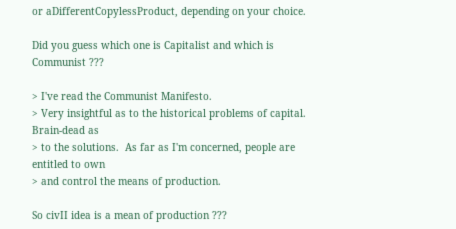or aDifferentCopylessProduct, depending on your choice.

Did you guess which one is Capitalist and which is Communist ???

> I've read the Communist Manifesto.
> Very insightful as to the historical problems of capital.  Brain-dead as
> to the solutions.  As far as I'm concerned, people are entitled to own
> and control the means of production.

So civII idea is a mean of production ???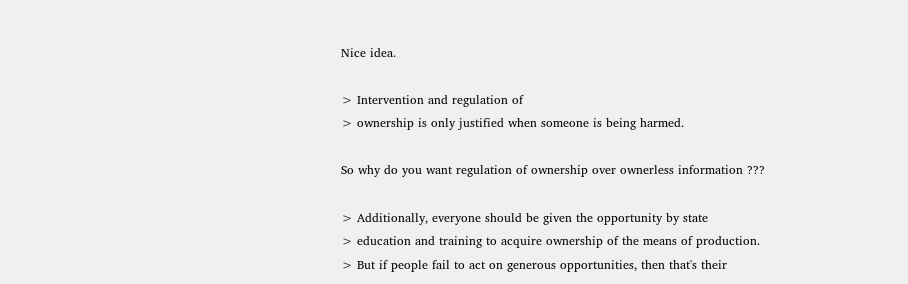Nice idea.

> Intervention and regulation of
> ownership is only justified when someone is being harmed.

So why do you want regulation of ownership over ownerless information ???

> Additionally, everyone should be given the opportunity by state
> education and training to acquire ownership of the means of production.
> But if people fail to act on generous opportunities, then that's their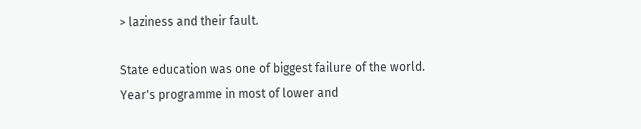> laziness and their fault.

State education was one of biggest failure of the world.
Year's programme in most of lower and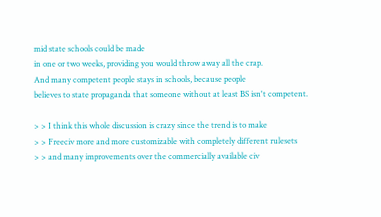mid state schools could be made
in one or two weeks, providing you would throw away all the crap.
And many competent people stays in schools, because people
believes to state propaganda that someone without at least BS isn't competent.

> > I think this whole discussion is crazy since the trend is to make
> > Freeciv more and more customizable with completely different rulesets
> > and many improvements over the commercially available civ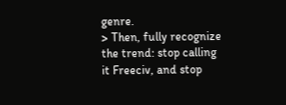genre.
> Then, fully recognize the trend: stop calling it Freeciv, and stop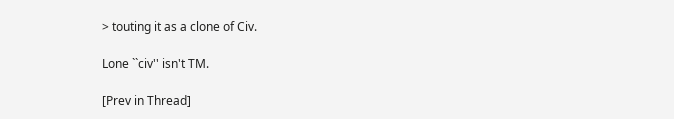> touting it as a clone of Civ.

Lone ``civ'' isn't TM.

[Prev in Thread]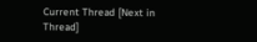Current Thread [Next in Thread]